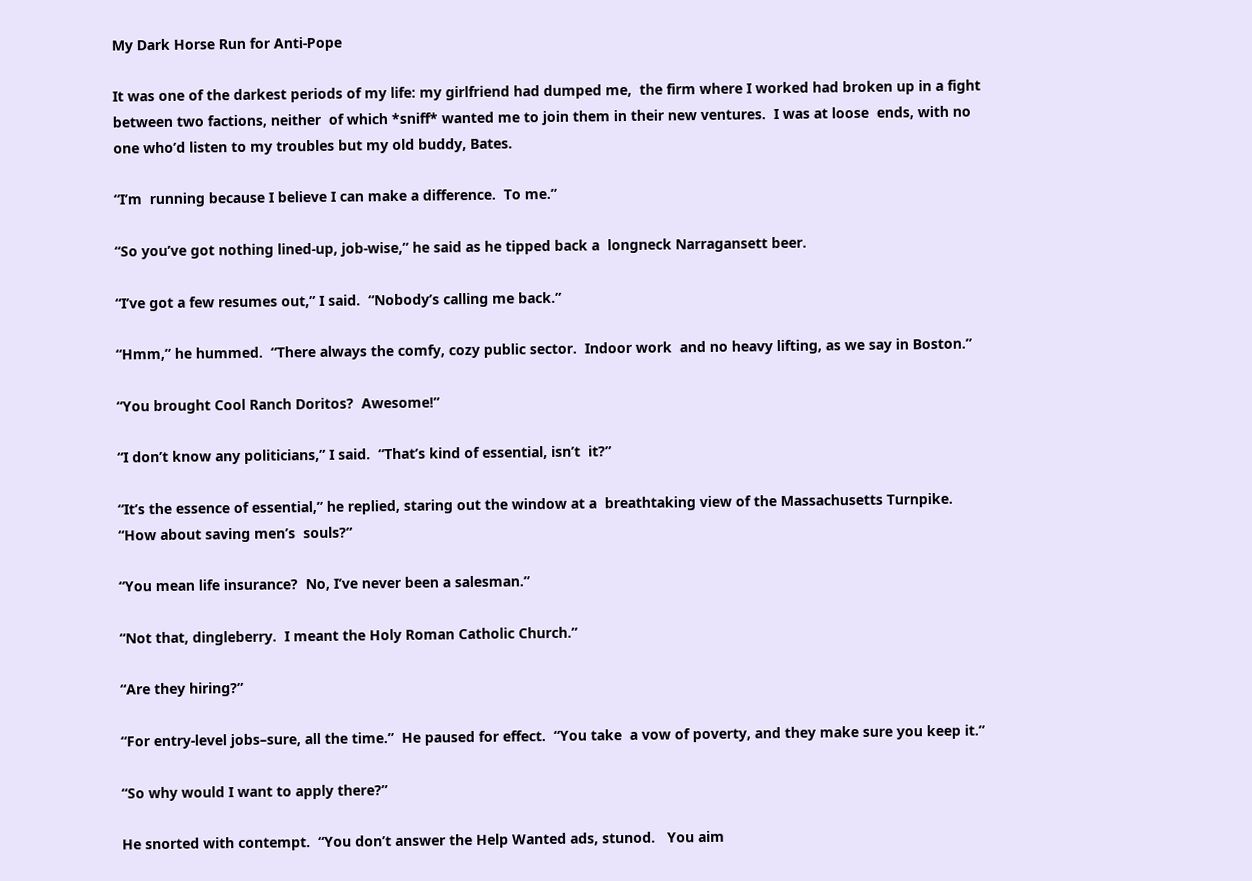My Dark Horse Run for Anti-Pope

It was one of the darkest periods of my life: my girlfriend had dumped me,  the firm where I worked had broken up in a fight between two factions, neither  of which *sniff* wanted me to join them in their new ventures.  I was at loose  ends, with no one who’d listen to my troubles but my old buddy, Bates.

“I’m  running because I believe I can make a difference.  To me.”

“So you’ve got nothing lined-up, job-wise,” he said as he tipped back a  longneck Narragansett beer.

“I’ve got a few resumes out,” I said.  “Nobody’s calling me back.”

“Hmm,” he hummed.  “There always the comfy, cozy public sector.  Indoor work  and no heavy lifting, as we say in Boston.”

“You brought Cool Ranch Doritos?  Awesome!”

“I don’t know any politicians,” I said.  “That’s kind of essential, isn’t  it?”

“It’s the essence of essential,” he replied, staring out the window at a  breathtaking view of the Massachusetts Turnpike.  “How about saving men’s  souls?”

“You mean life insurance?  No, I’ve never been a salesman.”

“Not that, dingleberry.  I meant the Holy Roman Catholic Church.”

“Are they hiring?”

“For entry-level jobs–sure, all the time.”  He paused for effect.  “You take  a vow of poverty, and they make sure you keep it.”

“So why would I want to apply there?”

He snorted with contempt.  “You don’t answer the Help Wanted ads, stunod.   You aim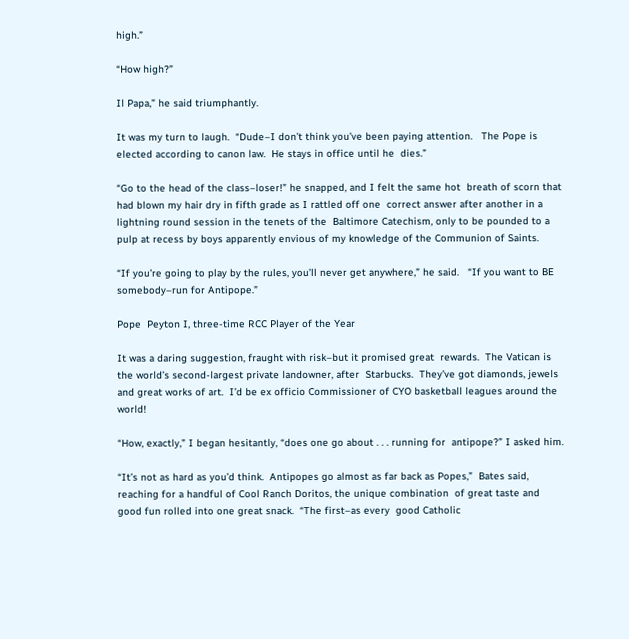high.”

“How high?”

Il Papa,” he said triumphantly.

It was my turn to laugh.  “Dude–I don’t think you’ve been paying attention.   The Pope is elected according to canon law.  He stays in office until he  dies.”

“Go to the head of the class–loser!” he snapped, and I felt the same hot  breath of scorn that had blown my hair dry in fifth grade as I rattled off one  correct answer after another in a lightning round session in the tenets of the  Baltimore Catechism, only to be pounded to a pulp at recess by boys apparently envious of my knowledge of the Communion of Saints.

“If you’re going to play by the rules, you’ll never get anywhere,” he said.   “If you want to BE somebody–run for Antipope.”

Pope  Peyton I, three-time RCC Player of the Year

It was a daring suggestion, fraught with risk–but it promised great  rewards.  The Vatican is the world’s second-largest private landowner, after  Starbucks.  They’ve got diamonds, jewels and great works of art.  I’d be ex officio Commissioner of CYO basketball leagues around the  world!

“How, exactly,” I began hesitantly, “does one go about . . . running for  antipope?” I asked him.

“It’s not as hard as you’d think.  Antipopes go almost as far back as Popes,”  Bates said, reaching for a handful of Cool Ranch Doritos, the unique combination  of great taste and good fun rolled into one great snack.  “The first–as every  good Catholic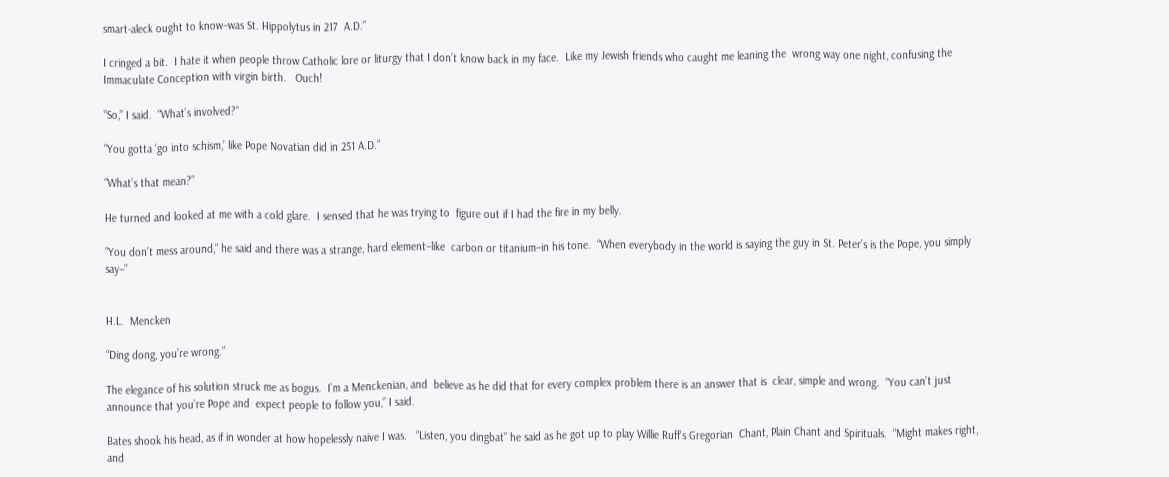smart-aleck ought to know–was St. Hippolytus in 217  A.D.”

I cringed a bit.  I hate it when people throw Catholic lore or liturgy that I don’t know back in my face.  Like my Jewish friends who caught me leaning the  wrong way one night, confusing the Immaculate Conception with virgin birth.   Ouch!

“So,” I said.  “What’s involved?”

“You gotta ‘go into schism,’ like Pope Novatian did in 251 A.D.”

“What’s that mean?”

He turned and looked at me with a cold glare.  I sensed that he was trying to  figure out if I had the fire in my belly.

“You don’t mess around,” he said and there was a strange, hard element–like  carbon or titanium–in his tone.  “When everybody in the world is saying the guy in St. Peter’s is the Pope, you simply say–”


H.L.  Mencken

“Ding dong, you’re wrong.”

The elegance of his solution struck me as bogus.  I’m a Menckenian, and  believe as he did that for every complex problem there is an answer that is  clear, simple and wrong.  “You can’t just announce that you’re Pope and  expect people to follow you,” I said.

Bates shook his head, as if in wonder at how hopelessly naive I was.   “Listen, you dingbat” he said as he got up to play Willie Ruff’s Gregorian  Chant, Plain Chant and Spirituals.  “Might makes right, and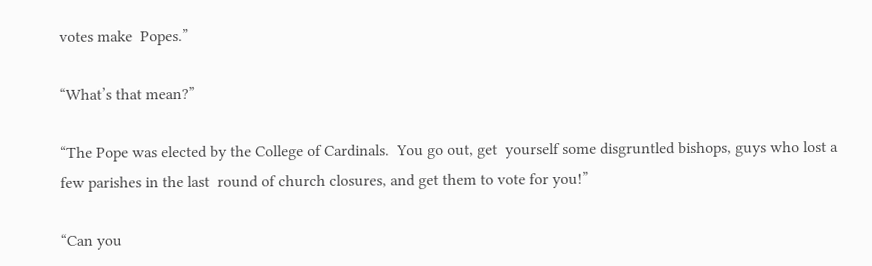votes make  Popes.”

“What’s that mean?”

“The Pope was elected by the College of Cardinals.  You go out, get  yourself some disgruntled bishops, guys who lost a few parishes in the last  round of church closures, and get them to vote for you!”

“Can you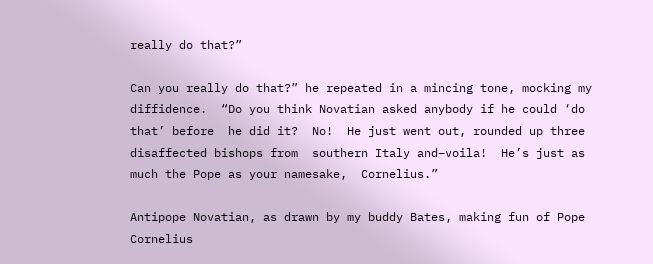really do that?”

Can you really do that?” he repeated in a mincing tone, mocking my  diffidence.  “Do you think Novatian asked anybody if he could ‘do that’ before  he did it?  No!  He just went out, rounded up three disaffected bishops from  southern Italy and–voila!  He’s just as much the Pope as your namesake,  Cornelius.”

Antipope Novatian, as drawn by my buddy Bates, making fun of Pope Cornelius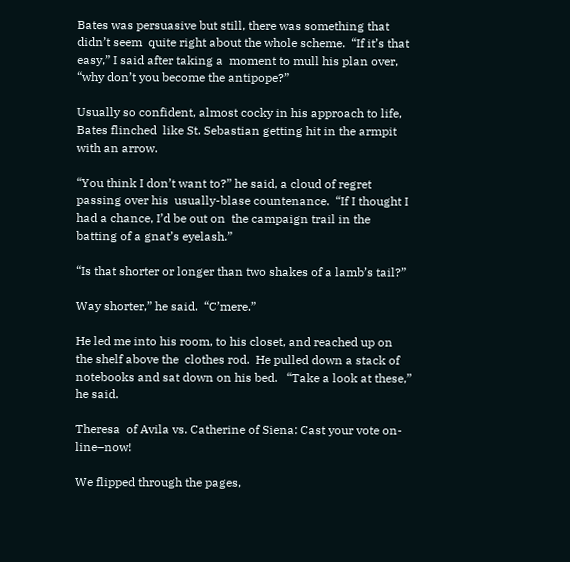Bates was persuasive but still, there was something that didn’t seem  quite right about the whole scheme.  “If it’s that easy,” I said after taking a  moment to mull his plan over, “why don’t you become the antipope?”

Usually so confident, almost cocky in his approach to life, Bates flinched  like St. Sebastian getting hit in the armpit with an arrow.

“You think I don’t want to?” he said, a cloud of regret passing over his  usually-blase countenance.  “If I thought I had a chance, I’d be out on  the campaign trail in the batting of a gnat’s eyelash.”

“Is that shorter or longer than two shakes of a lamb’s tail?”

Way shorter,” he said.  “C’mere.”

He led me into his room, to his closet, and reached up on the shelf above the  clothes rod.  He pulled down a stack of notebooks and sat down on his bed.   “Take a look at these,” he said.

Theresa  of Avila vs. Catherine of Siena: Cast your vote on-line–now!

We flipped through the pages,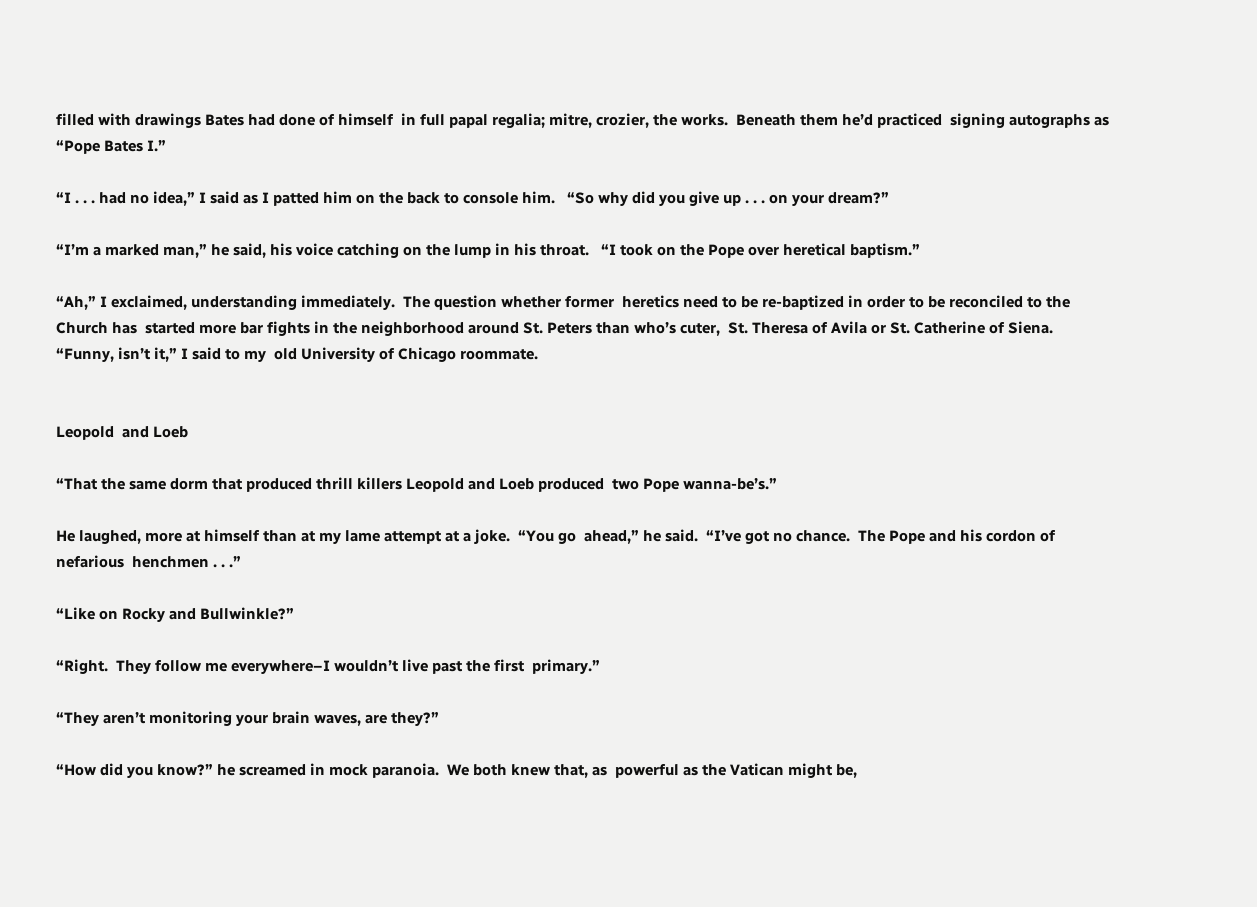filled with drawings Bates had done of himself  in full papal regalia; mitre, crozier, the works.  Beneath them he’d practiced  signing autographs as “Pope Bates I.”

“I . . . had no idea,” I said as I patted him on the back to console him.   “So why did you give up . . . on your dream?”

“I’m a marked man,” he said, his voice catching on the lump in his throat.   “I took on the Pope over heretical baptism.”

“Ah,” I exclaimed, understanding immediately.  The question whether former  heretics need to be re-baptized in order to be reconciled to the Church has  started more bar fights in the neighborhood around St. Peters than who’s cuter,  St. Theresa of Avila or St. Catherine of Siena.  “Funny, isn’t it,” I said to my  old University of Chicago roommate.


Leopold  and Loeb

“That the same dorm that produced thrill killers Leopold and Loeb produced  two Pope wanna-be’s.”

He laughed, more at himself than at my lame attempt at a joke.  “You go  ahead,” he said.  “I’ve got no chance.  The Pope and his cordon of nefarious  henchmen . . .”

“Like on Rocky and Bullwinkle?”

“Right.  They follow me everywhere–I wouldn’t live past the first  primary.”

“They aren’t monitoring your brain waves, are they?”

“How did you know?” he screamed in mock paranoia.  We both knew that, as  powerful as the Vatican might be,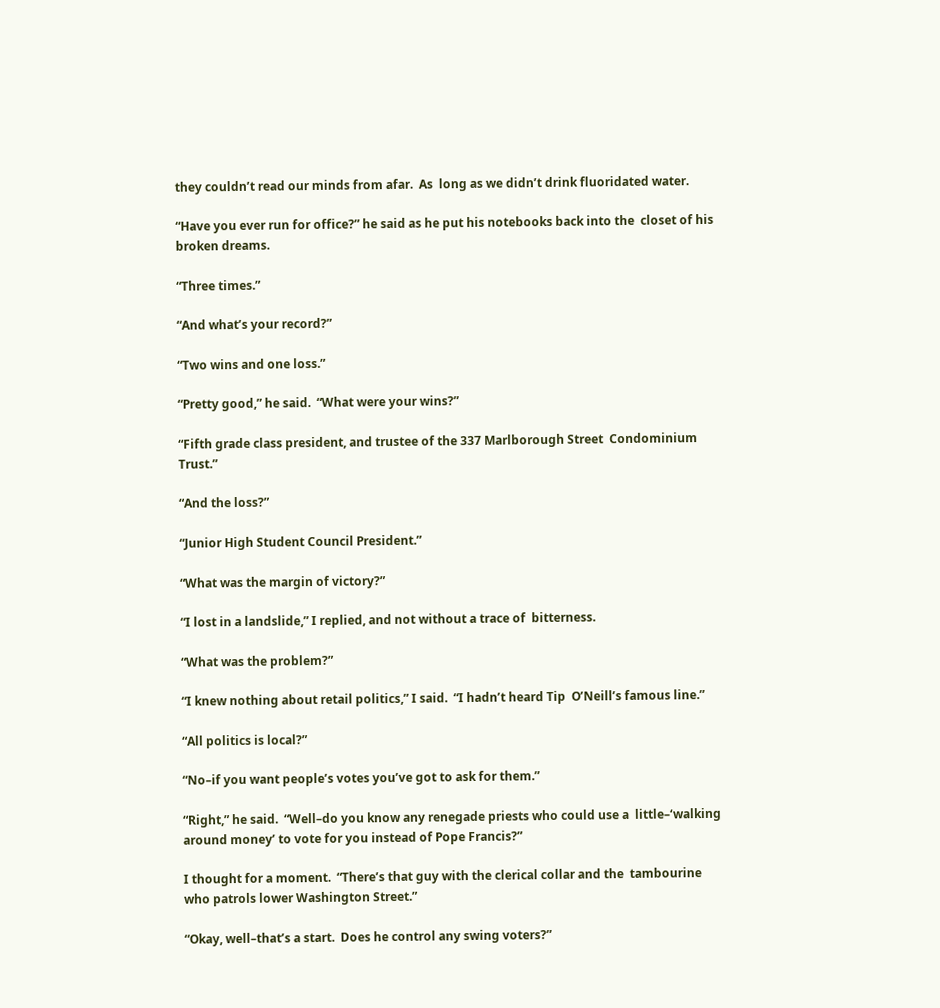they couldn’t read our minds from afar.  As  long as we didn’t drink fluoridated water.

“Have you ever run for office?” he said as he put his notebooks back into the  closet of his broken dreams.

“Three times.”

“And what’s your record?”

“Two wins and one loss.”

“Pretty good,” he said.  “What were your wins?”

“Fifth grade class president, and trustee of the 337 Marlborough Street  Condominium Trust.”

“And the loss?”

“Junior High Student Council President.”

“What was the margin of victory?”

“I lost in a landslide,” I replied, and not without a trace of  bitterness.

“What was the problem?”

“I knew nothing about retail politics,” I said.  “I hadn’t heard Tip  O’Neill’s famous line.”

“All politics is local?”

“No–if you want people’s votes you’ve got to ask for them.”

“Right,” he said.  “Well–do you know any renegade priests who could use a  little–‘walking around money’ to vote for you instead of Pope Francis?”

I thought for a moment.  “There’s that guy with the clerical collar and the  tambourine who patrols lower Washington Street.”

“Okay, well–that’s a start.  Does he control any swing voters?”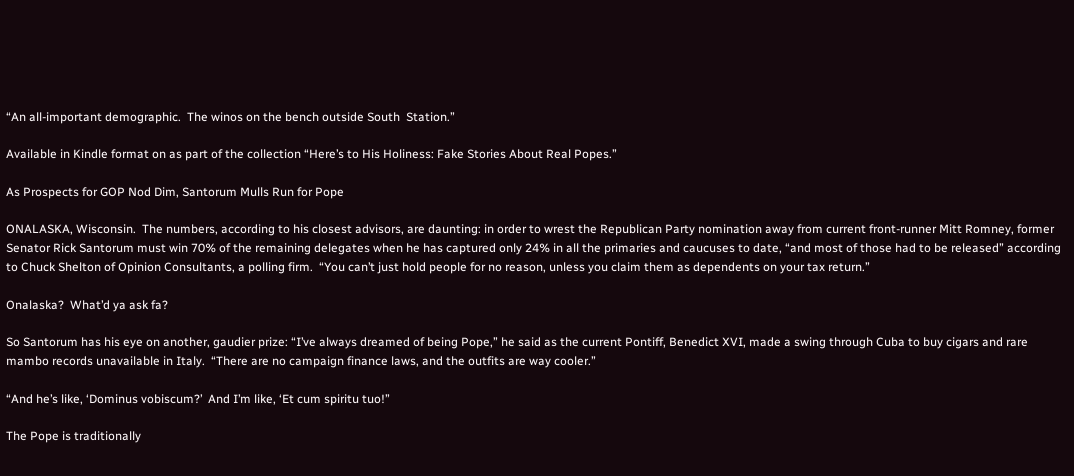“An all-important demographic.  The winos on the bench outside South  Station.”

Available in Kindle format on as part of the collection “Here’s to His Holiness: Fake Stories About Real Popes.”

As Prospects for GOP Nod Dim, Santorum Mulls Run for Pope

ONALASKA, Wisconsin.  The numbers, according to his closest advisors, are daunting: in order to wrest the Republican Party nomination away from current front-runner Mitt Romney, former Senator Rick Santorum must win 70% of the remaining delegates when he has captured only 24% in all the primaries and caucuses to date, “and most of those had to be released” according to Chuck Shelton of Opinion Consultants, a polling firm.  “You can’t just hold people for no reason, unless you claim them as dependents on your tax return.”

Onalaska?  What’d ya ask fa?

So Santorum has his eye on another, gaudier prize: “I’ve always dreamed of being Pope,” he said as the current Pontiff, Benedict XVI, made a swing through Cuba to buy cigars and rare mambo records unavailable in Italy.  “There are no campaign finance laws, and the outfits are way cooler.”

“And he’s like, ‘Dominus vobiscum?’  And I’m like, ‘Et cum spiritu tuo!”

The Pope is traditionally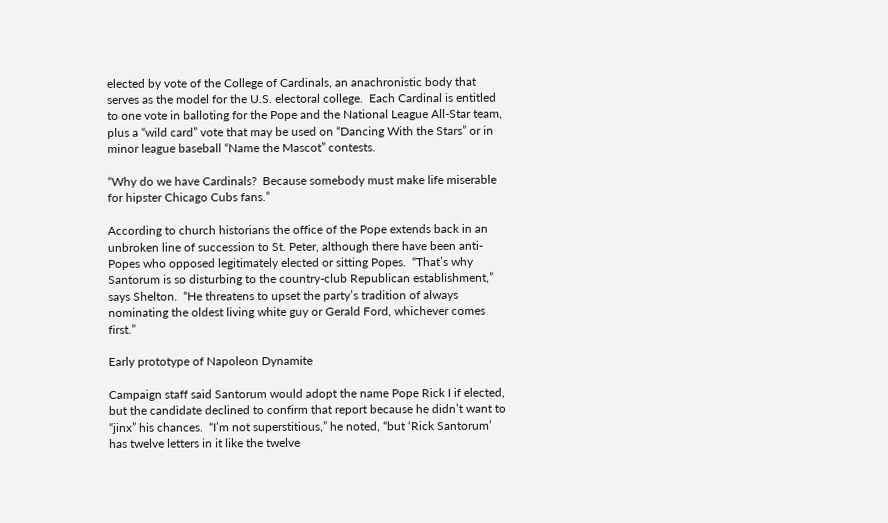elected by vote of the College of Cardinals, an anachronistic body that serves as the model for the U.S. electoral college.  Each Cardinal is entitled to one vote in balloting for the Pope and the National League All-Star team, plus a “wild card” vote that may be used on “Dancing With the Stars” or in minor league baseball “Name the Mascot” contests.

“Why do we have Cardinals?  Because somebody must make life miserable for hipster Chicago Cubs fans.”

According to church historians the office of the Pope extends back in an unbroken line of succession to St. Peter, although there have been anti-Popes who opposed legitimately elected or sitting Popes.  “That’s why Santorum is so disturbing to the country-club Republican establishment,” says Shelton.  “He threatens to upset the party’s tradition of always nominating the oldest living white guy or Gerald Ford, whichever comes first.”

Early prototype of Napoleon Dynamite

Campaign staff said Santorum would adopt the name Pope Rick I if elected, but the candidate declined to confirm that report because he didn’t want to “jinx” his chances.  “I’m not superstitious,” he noted, “but ‘Rick Santorum’ has twelve letters in it like the twelve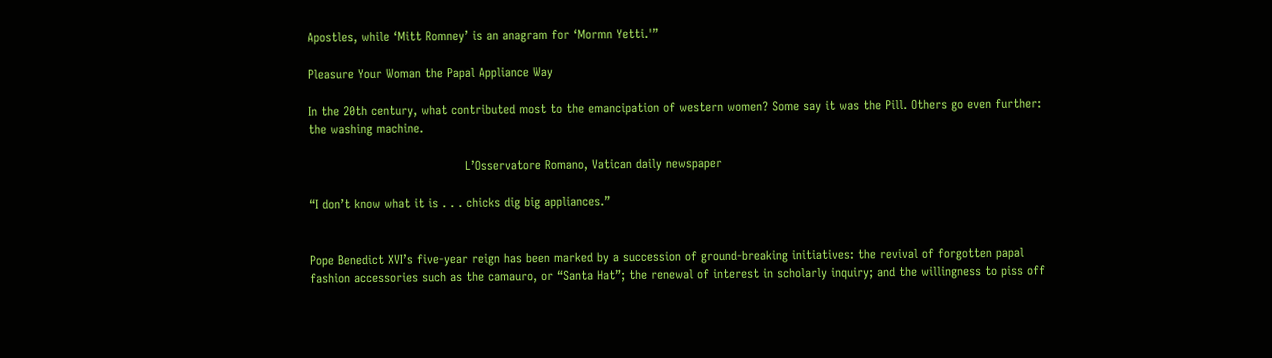Apostles, while ‘Mitt Romney’ is an anagram for ‘Mormn Yetti.'”

Pleasure Your Woman the Papal Appliance Way

In the 20th century, what contributed most to the emancipation of western women? Some say it was the Pill. Others go even further: the washing machine.

                                       L’Osservatore Romano, Vatican daily newspaper

“I don’t know what it is . . . chicks dig big appliances.”


Pope Benedict XVI’s five-year reign has been marked by a succession of ground-breaking initiatives: the revival of forgotten papal fashion accessories such as the camauro, or “Santa Hat”; the renewal of interest in scholarly inquiry; and the willingness to piss off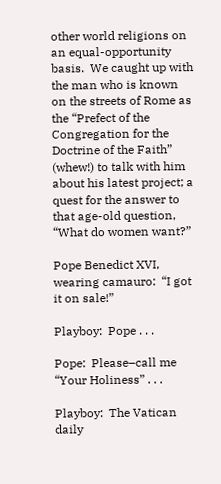other world religions on an equal-opportunity basis.  We caught up with the man who is known on the streets of Rome as the “Prefect of the Congregation for the Doctrine of the Faith” (whew!) to talk with him about his latest project; a quest for the answer to that age-old question, “What do women want?”

Pope Benedict XVI, wearing camauro:  “I got it on sale!”

Playboy:  Pope . . .

Pope:  Please–call me “Your Holiness” . . .

Playboy:  The Vatican daily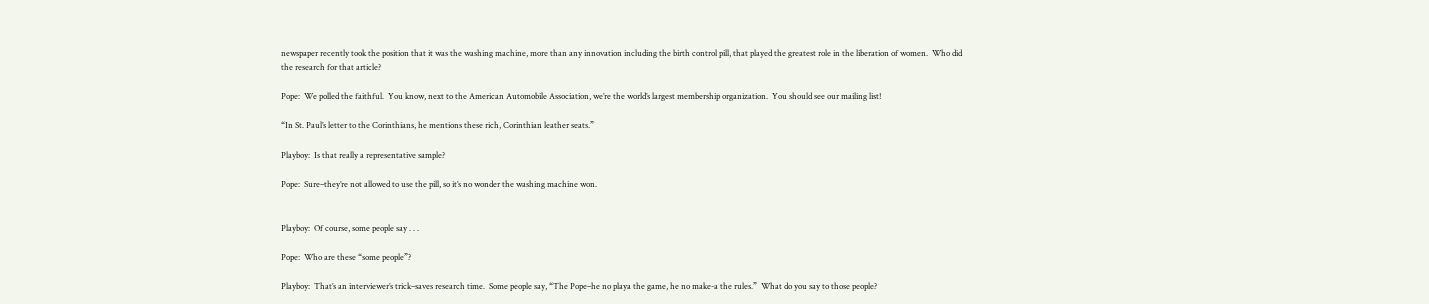newspaper recently took the position that it was the washing machine, more than any innovation including the birth control pill, that played the greatest role in the liberation of women.  Who did the research for that article?

Pope:  We polled the faithful.  You know, next to the American Automobile Association, we’re the world’s largest membership organization.  You should see our mailing list!

“In St. Paul’s letter to the Corinthians, he mentions these rich, Corinthian leather seats.”

Playboy:  Is that really a representative sample?

Pope:  Sure–they’re not allowed to use the pill, so it’s no wonder the washing machine won.


Playboy:  Of course, some people say . . .

Pope:  Who are these “some people”?

Playboy:  That’s an interviewer’s trick–saves research time.  Some people say, “The Pope–he no playa the game, he no make-a the rules.”  What do you say to those people?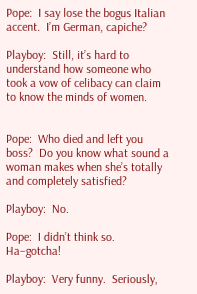Pope:  I say lose the bogus Italian accent.  I’m German, capiche?

Playboy:  Still, it’s hard to understand how someone who took a vow of celibacy can claim to know the minds of women.


Pope:  Who died and left you boss?  Do you know what sound a woman makes when she’s totally and completely satisfied?

Playboy:  No.

Pope:  I didn’t think so.  Ha–gotcha!

Playboy:  Very funny.  Seriously,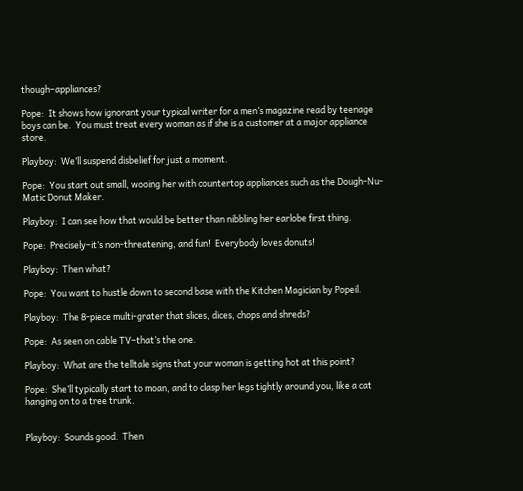though–appliances?

Pope:  It shows how ignorant your typical writer for a men’s magazine read by teenage boys can be.  You must treat every woman as if she is a customer at a major appliance store.

Playboy:  We’ll suspend disbelief for just a moment.

Pope:  You start out small, wooing her with countertop appliances such as the Dough-Nu-Matic Donut Maker.

Playboy:  I can see how that would be better than nibbling her earlobe first thing.

Pope:  Precisely–it’s non-threatening, and fun!  Everybody loves donuts!

Playboy:  Then what?

Pope:  You want to hustle down to second base with the Kitchen Magician by Popeil.

Playboy:  The 8-piece multi-grater that slices, dices, chops and shreds?

Pope:  As seen on cable TV–that’s the one.

Playboy:  What are the telltale signs that your woman is getting hot at this point?

Pope:  She’ll typically start to moan, and to clasp her legs tightly around you, like a cat hanging on to a tree trunk.


Playboy:  Sounds good.  Then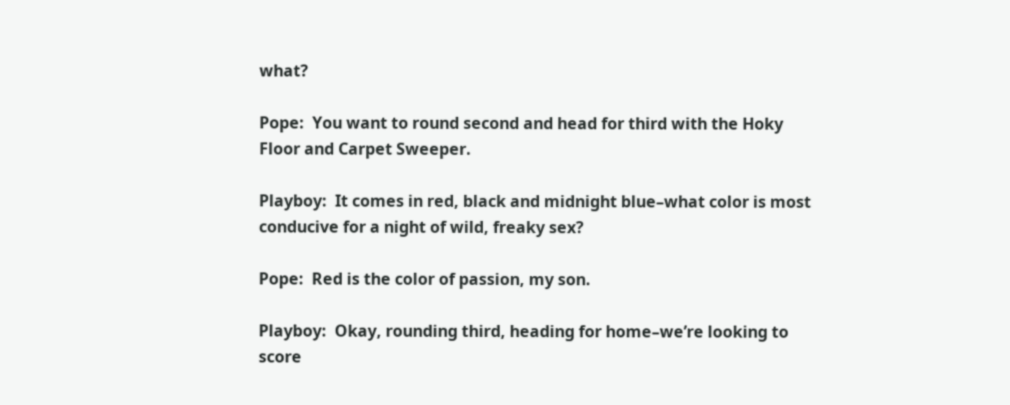what?

Pope:  You want to round second and head for third with the Hoky Floor and Carpet Sweeper.

Playboy:  It comes in red, black and midnight blue–what color is most conducive for a night of wild, freaky sex?

Pope:  Red is the color of passion, my son.

Playboy:  Okay, rounding third, heading for home–we’re looking to score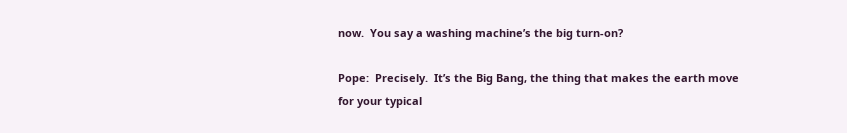now.  You say a washing machine’s the big turn-on?

Pope:  Precisely.  It’s the Big Bang, the thing that makes the earth move for your typical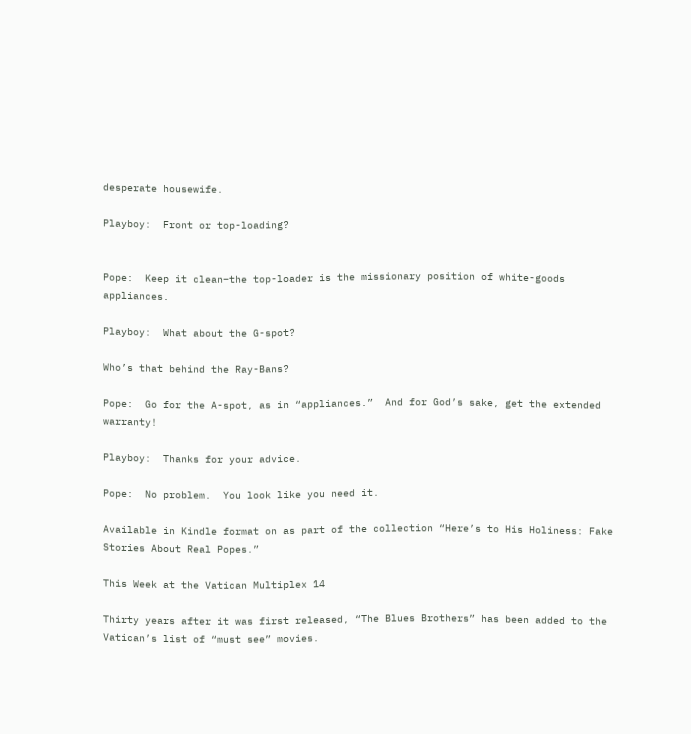desperate housewife.

Playboy:  Front or top-loading?


Pope:  Keep it clean–the top-loader is the missionary position of white-goods appliances.

Playboy:  What about the G-spot?

Who’s that behind the Ray-Bans?

Pope:  Go for the A-spot, as in “appliances.”  And for God’s sake, get the extended warranty!

Playboy:  Thanks for your advice.

Pope:  No problem.  You look like you need it.

Available in Kindle format on as part of the collection “Here’s to His Holiness: Fake Stories About Real Popes.”

This Week at the Vatican Multiplex 14

Thirty years after it was first released, “The Blues Brothers” has been added to the Vatican’s list of “must see” movies.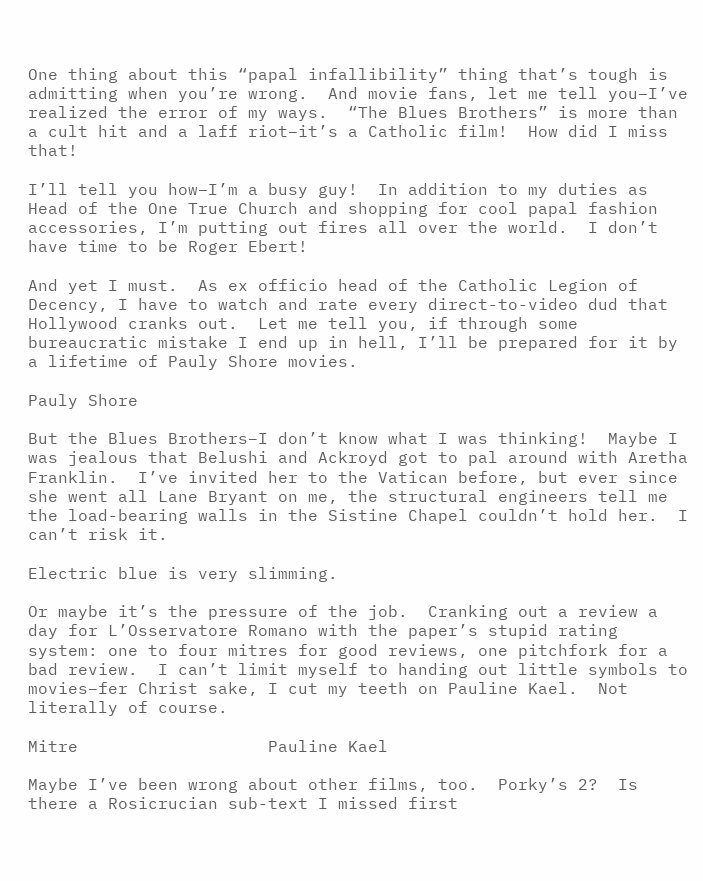One thing about this “papal infallibility” thing that’s tough is admitting when you’re wrong.  And movie fans, let me tell you–I’ve realized the error of my ways.  “The Blues Brothers” is more than a cult hit and a laff riot–it’s a Catholic film!  How did I miss that!

I’ll tell you how–I’m a busy guy!  In addition to my duties as Head of the One True Church and shopping for cool papal fashion accessories, I’m putting out fires all over the world.  I don’t have time to be Roger Ebert!

And yet I must.  As ex officio head of the Catholic Legion of Decency, I have to watch and rate every direct-to-video dud that Hollywood cranks out.  Let me tell you, if through some bureaucratic mistake I end up in hell, I’ll be prepared for it by a lifetime of Pauly Shore movies.

Pauly Shore

But the Blues Brothers–I don’t know what I was thinking!  Maybe I was jealous that Belushi and Ackroyd got to pal around with Aretha Franklin.  I’ve invited her to the Vatican before, but ever since she went all Lane Bryant on me, the structural engineers tell me the load-bearing walls in the Sistine Chapel couldn’t hold her.  I can’t risk it.

Electric blue is very slimming.

Or maybe it’s the pressure of the job.  Cranking out a review a day for L’Osservatore Romano with the paper’s stupid rating system: one to four mitres for good reviews, one pitchfork for a bad review.  I can’t limit myself to handing out little symbols to movies–fer Christ sake, I cut my teeth on Pauline Kael.  Not literally of course.

Mitre                   Pauline Kael

Maybe I’ve been wrong about other films, too.  Porky’s 2?  Is there a Rosicrucian sub-text I missed first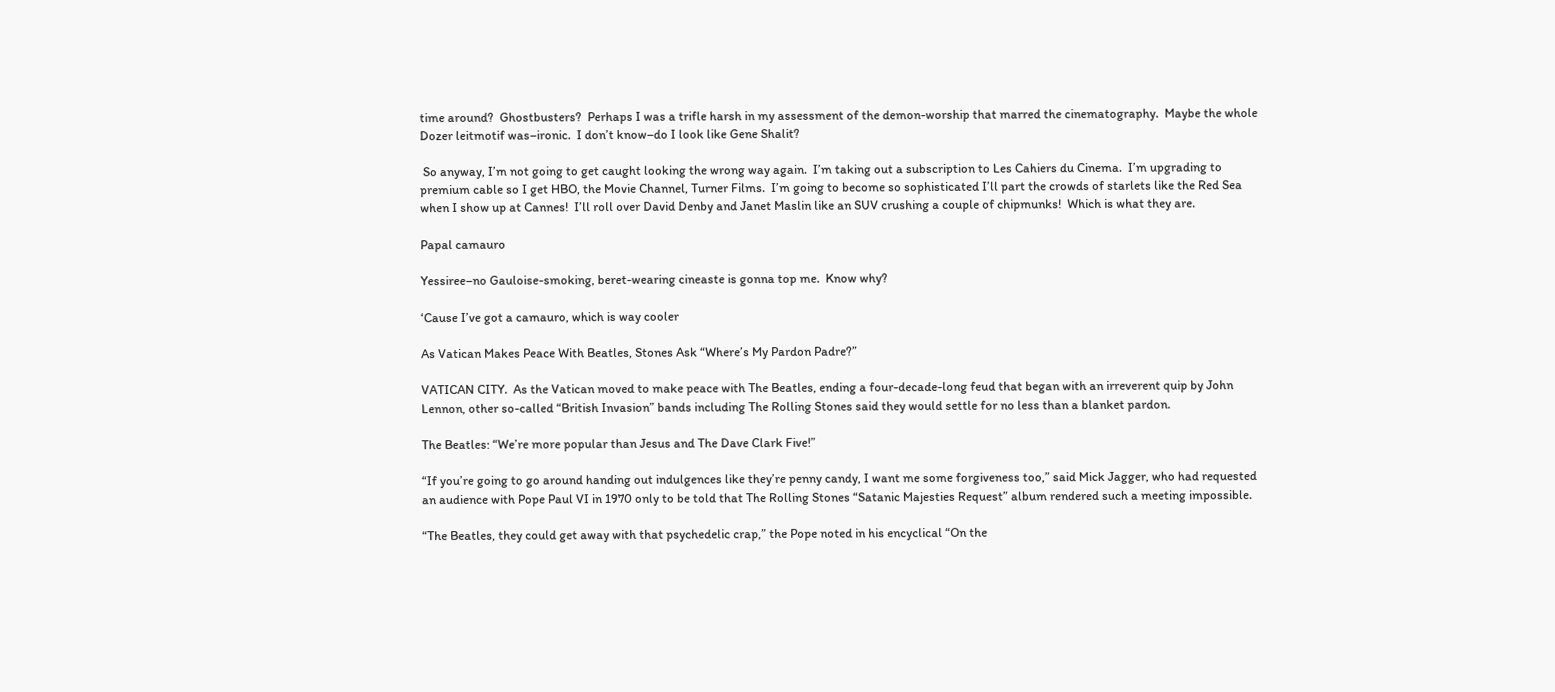time around?  Ghostbusters?  Perhaps I was a trifle harsh in my assessment of the demon-worship that marred the cinematography.  Maybe the whole Dozer leitmotif was–ironic.  I don’t know–do I look like Gene Shalit?

 So anyway, I’m not going to get caught looking the wrong way again.  I’m taking out a subscription to Les Cahiers du Cinema.  I’m upgrading to premium cable so I get HBO, the Movie Channel, Turner Films.  I’m going to become so sophisticated I’ll part the crowds of starlets like the Red Sea when I show up at Cannes!  I’ll roll over David Denby and Janet Maslin like an SUV crushing a couple of chipmunks!  Which is what they are.

Papal camauro

Yessiree–no Gauloise-smoking, beret-wearing cineaste is gonna top me.  Know why?

‘Cause I’ve got a camauro, which is way cooler

As Vatican Makes Peace With Beatles, Stones Ask “Where’s My Pardon Padre?”

VATICAN CITY.  As the Vatican moved to make peace with The Beatles, ending a four-decade-long feud that began with an irreverent quip by John Lennon, other so-called “British Invasion” bands including The Rolling Stones said they would settle for no less than a blanket pardon.

The Beatles: “We’re more popular than Jesus and The Dave Clark Five!”

“If you’re going to go around handing out indulgences like they’re penny candy, I want me some forgiveness too,” said Mick Jagger, who had requested an audience with Pope Paul VI in 1970 only to be told that The Rolling Stones “Satanic Majesties Request” album rendered such a meeting impossible.

“The Beatles, they could get away with that psychedelic crap,” the Pope noted in his encyclical “On the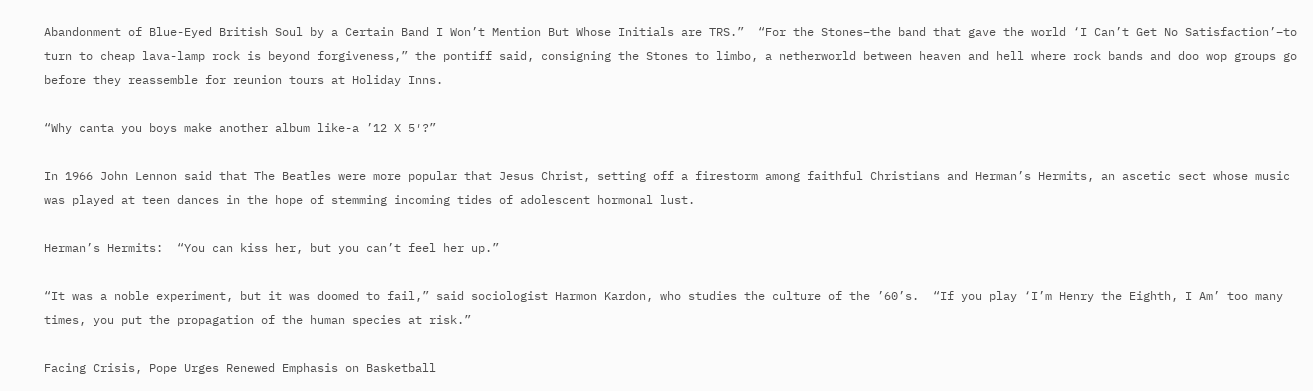Abandonment of Blue-Eyed British Soul by a Certain Band I Won’t Mention But Whose Initials are TRS.”  “For the Stones–the band that gave the world ‘I Can’t Get No Satisfaction’–to turn to cheap lava-lamp rock is beyond forgiveness,” the pontiff said, consigning the Stones to limbo, a netherworld between heaven and hell where rock bands and doo wop groups go before they reassemble for reunion tours at Holiday Inns.

“Why canta you boys make another album like-a ’12 X 5′?”

In 1966 John Lennon said that The Beatles were more popular that Jesus Christ, setting off a firestorm among faithful Christians and Herman’s Hermits, an ascetic sect whose music was played at teen dances in the hope of stemming incoming tides of adolescent hormonal lust.

Herman’s Hermits:  “You can kiss her, but you can’t feel her up.”

“It was a noble experiment, but it was doomed to fail,” said sociologist Harmon Kardon, who studies the culture of the ’60’s.  “If you play ‘I’m Henry the Eighth, I Am’ too many times, you put the propagation of the human species at risk.”

Facing Crisis, Pope Urges Renewed Emphasis on Basketball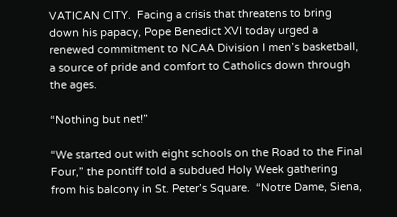VATICAN CITY.  Facing a crisis that threatens to bring down his papacy, Pope Benedict XVI today urged a renewed commitment to NCAA Division I men’s basketball, a source of pride and comfort to Catholics down through the ages.

“Nothing but net!”

“We started out with eight schools on the Road to the Final Four,” the pontiff told a subdued Holy Week gathering from his balcony in St. Peter’s Square.  “Notre Dame, Siena,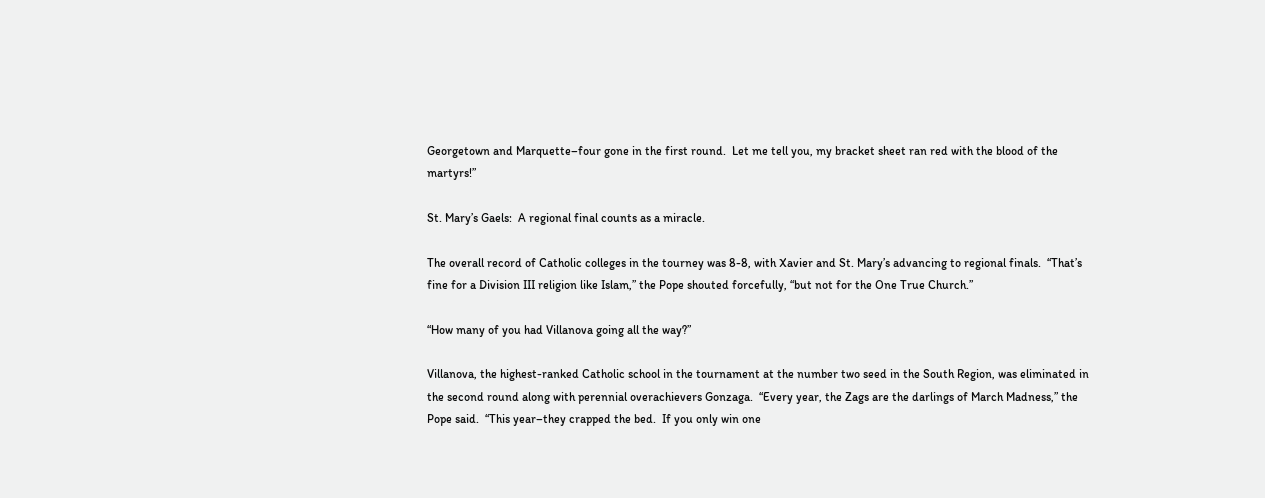Georgetown and Marquette–four gone in the first round.  Let me tell you, my bracket sheet ran red with the blood of the martyrs!”

St. Mary’s Gaels:  A regional final counts as a miracle.

The overall record of Catholic colleges in the tourney was 8-8, with Xavier and St. Mary’s advancing to regional finals.  “That’s fine for a Division III religion like Islam,” the Pope shouted forcefully, “but not for the One True Church.”

“How many of you had Villanova going all the way?”

Villanova, the highest-ranked Catholic school in the tournament at the number two seed in the South Region, was eliminated in the second round along with perennial overachievers Gonzaga.  “Every year, the Zags are the darlings of March Madness,” the Pope said.  “This year–they crapped the bed.  If you only win one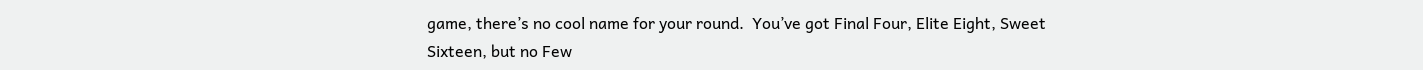game, there’s no cool name for your round.  You’ve got Final Four, Elite Eight, Sweet Sixteen, but no Few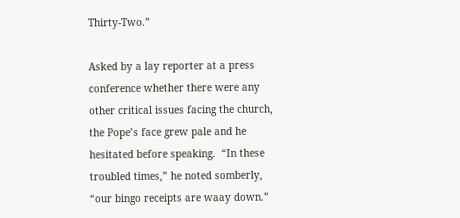Thirty-Two.”

Asked by a lay reporter at a press conference whether there were any other critical issues facing the church, the Pope’s face grew pale and he hesitated before speaking.  “In these troubled times,” he noted somberly, “our bingo receipts are waay down.”